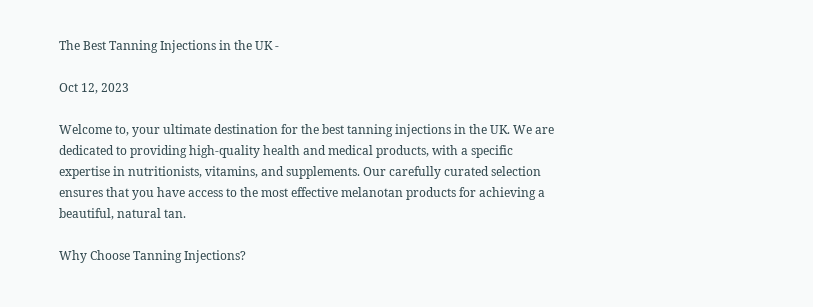The Best Tanning Injections in the UK -

Oct 12, 2023

Welcome to, your ultimate destination for the best tanning injections in the UK. We are dedicated to providing high-quality health and medical products, with a specific expertise in nutritionists, vitamins, and supplements. Our carefully curated selection ensures that you have access to the most effective melanotan products for achieving a beautiful, natural tan.

Why Choose Tanning Injections?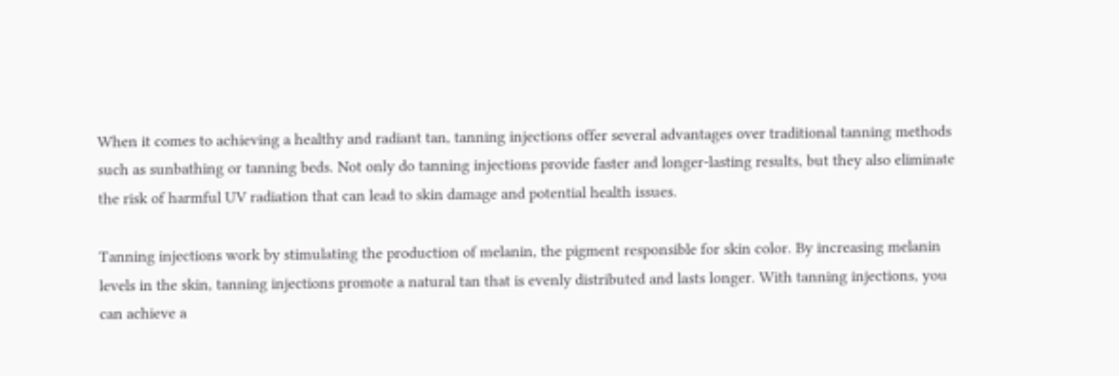When it comes to achieving a healthy and radiant tan, tanning injections offer several advantages over traditional tanning methods such as sunbathing or tanning beds. Not only do tanning injections provide faster and longer-lasting results, but they also eliminate the risk of harmful UV radiation that can lead to skin damage and potential health issues.

Tanning injections work by stimulating the production of melanin, the pigment responsible for skin color. By increasing melanin levels in the skin, tanning injections promote a natural tan that is evenly distributed and lasts longer. With tanning injections, you can achieve a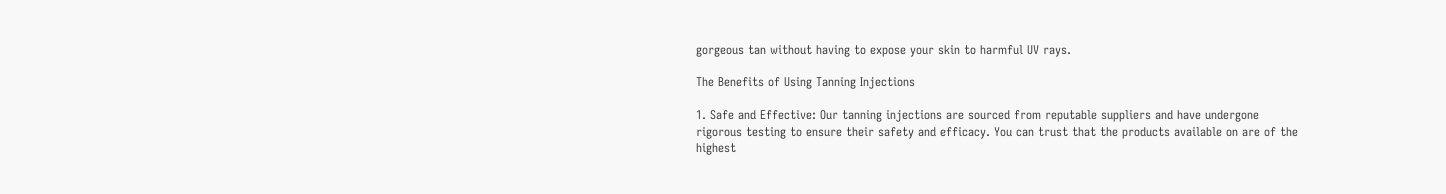gorgeous tan without having to expose your skin to harmful UV rays.

The Benefits of Using Tanning Injections

1. Safe and Effective: Our tanning injections are sourced from reputable suppliers and have undergone rigorous testing to ensure their safety and efficacy. You can trust that the products available on are of the highest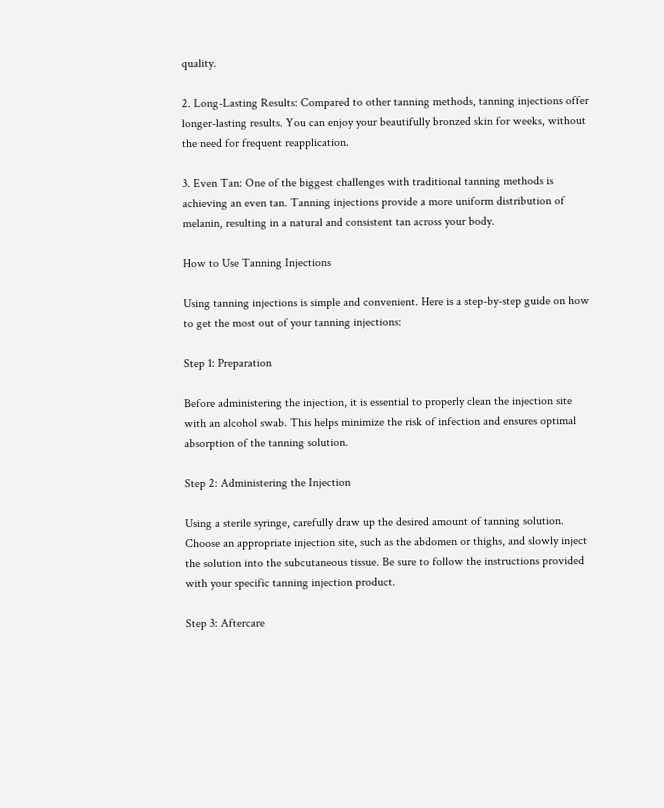quality.

2. Long-Lasting Results: Compared to other tanning methods, tanning injections offer longer-lasting results. You can enjoy your beautifully bronzed skin for weeks, without the need for frequent reapplication.

3. Even Tan: One of the biggest challenges with traditional tanning methods is achieving an even tan. Tanning injections provide a more uniform distribution of melanin, resulting in a natural and consistent tan across your body.

How to Use Tanning Injections

Using tanning injections is simple and convenient. Here is a step-by-step guide on how to get the most out of your tanning injections:

Step 1: Preparation

Before administering the injection, it is essential to properly clean the injection site with an alcohol swab. This helps minimize the risk of infection and ensures optimal absorption of the tanning solution.

Step 2: Administering the Injection

Using a sterile syringe, carefully draw up the desired amount of tanning solution. Choose an appropriate injection site, such as the abdomen or thighs, and slowly inject the solution into the subcutaneous tissue. Be sure to follow the instructions provided with your specific tanning injection product.

Step 3: Aftercare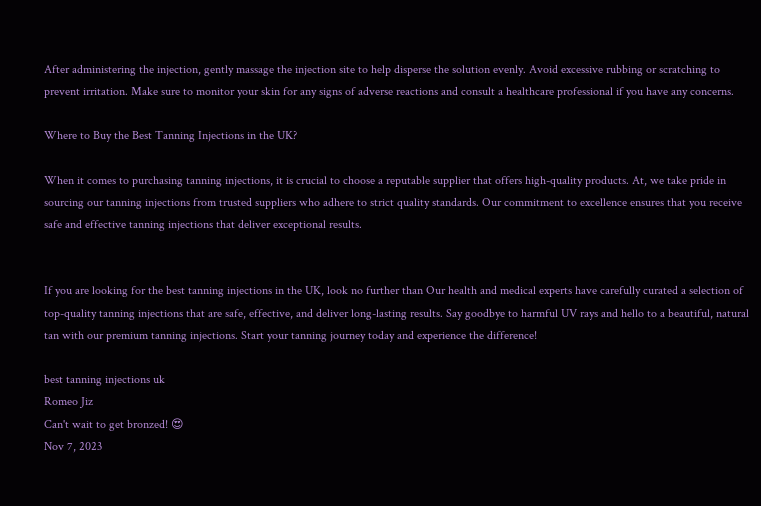After administering the injection, gently massage the injection site to help disperse the solution evenly. Avoid excessive rubbing or scratching to prevent irritation. Make sure to monitor your skin for any signs of adverse reactions and consult a healthcare professional if you have any concerns.

Where to Buy the Best Tanning Injections in the UK?

When it comes to purchasing tanning injections, it is crucial to choose a reputable supplier that offers high-quality products. At, we take pride in sourcing our tanning injections from trusted suppliers who adhere to strict quality standards. Our commitment to excellence ensures that you receive safe and effective tanning injections that deliver exceptional results.


If you are looking for the best tanning injections in the UK, look no further than Our health and medical experts have carefully curated a selection of top-quality tanning injections that are safe, effective, and deliver long-lasting results. Say goodbye to harmful UV rays and hello to a beautiful, natural tan with our premium tanning injections. Start your tanning journey today and experience the difference!

best tanning injections uk
Romeo Jiz
Can't wait to get bronzed! 😍
Nov 7, 2023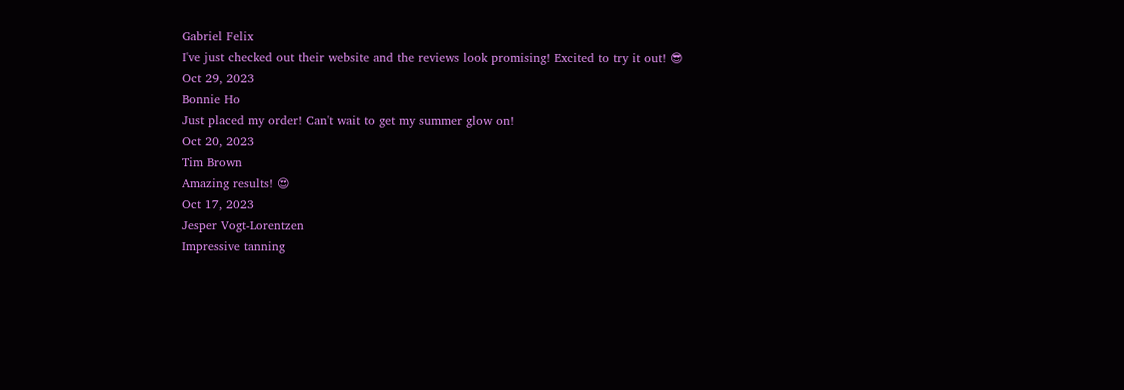Gabriel Felix
I've just checked out their website and the reviews look promising! Excited to try it out! 😎
Oct 29, 2023
Bonnie Ho
Just placed my order! Can't wait to get my summer glow on!
Oct 20, 2023
Tim Brown
Amazing results! 😍
Oct 17, 2023
Jesper Vogt-Lorentzen
Impressive tanning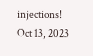injections!
Oct 13, 2023